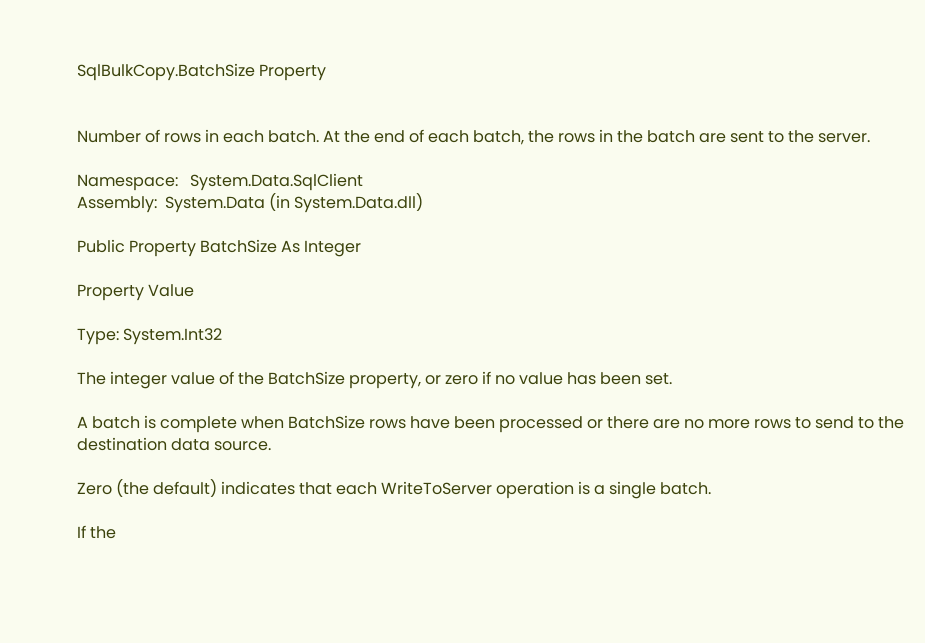SqlBulkCopy.BatchSize Property


Number of rows in each batch. At the end of each batch, the rows in the batch are sent to the server.

Namespace:   System.Data.SqlClient
Assembly:  System.Data (in System.Data.dll)

Public Property BatchSize As Integer

Property Value

Type: System.Int32

The integer value of the BatchSize property, or zero if no value has been set.

A batch is complete when BatchSize rows have been processed or there are no more rows to send to the destination data source.

Zero (the default) indicates that each WriteToServer operation is a single batch.

If the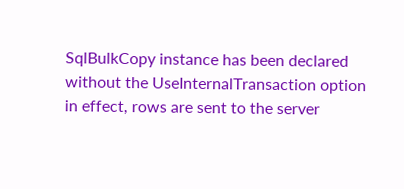SqlBulkCopy instance has been declared without the UseInternalTransaction option in effect, rows are sent to the server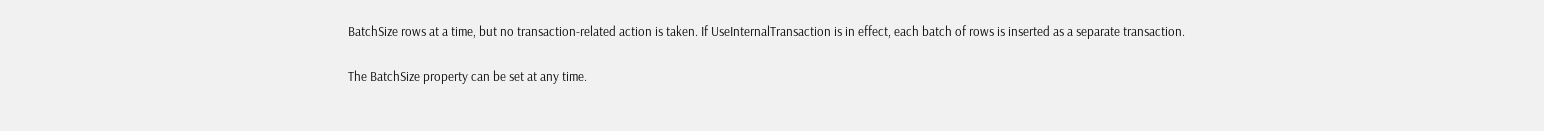BatchSize rows at a time, but no transaction-related action is taken. If UseInternalTransaction is in effect, each batch of rows is inserted as a separate transaction.

The BatchSize property can be set at any time.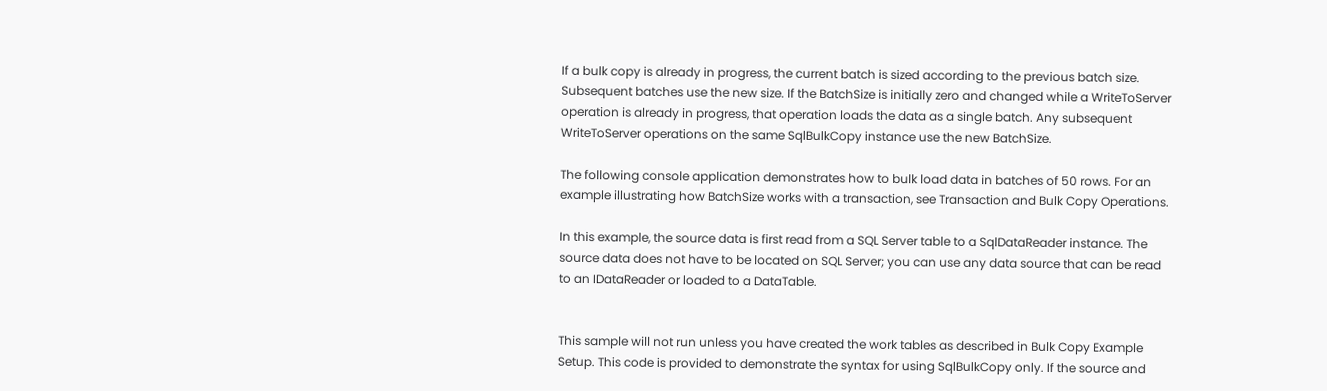If a bulk copy is already in progress, the current batch is sized according to the previous batch size. Subsequent batches use the new size. If the BatchSize is initially zero and changed while a WriteToServer operation is already in progress, that operation loads the data as a single batch. Any subsequent WriteToServer operations on the same SqlBulkCopy instance use the new BatchSize.

The following console application demonstrates how to bulk load data in batches of 50 rows. For an example illustrating how BatchSize works with a transaction, see Transaction and Bulk Copy Operations.

In this example, the source data is first read from a SQL Server table to a SqlDataReader instance. The source data does not have to be located on SQL Server; you can use any data source that can be read to an IDataReader or loaded to a DataTable.


This sample will not run unless you have created the work tables as described in Bulk Copy Example Setup. This code is provided to demonstrate the syntax for using SqlBulkCopy only. If the source and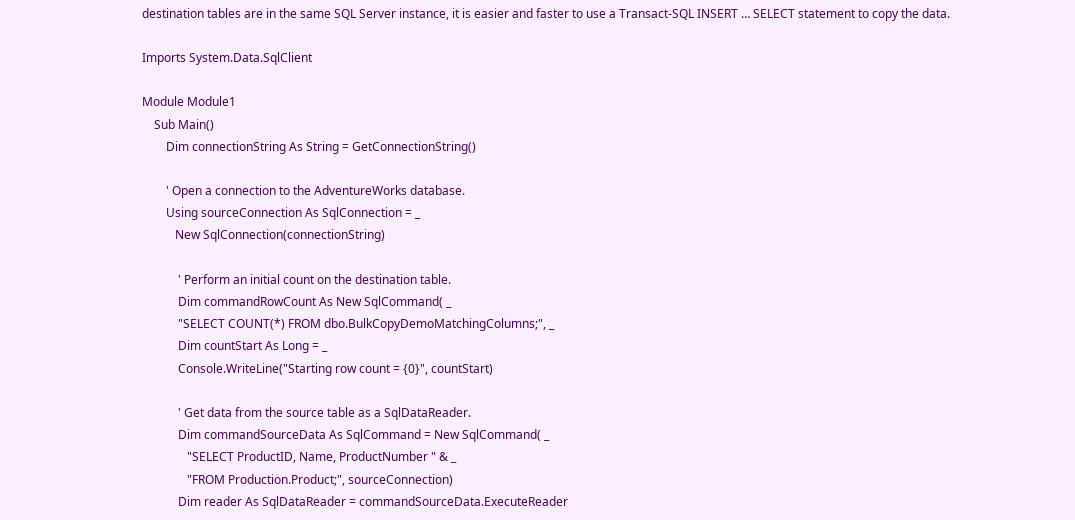destination tables are in the same SQL Server instance, it is easier and faster to use a Transact-SQL INSERT … SELECT statement to copy the data.

Imports System.Data.SqlClient

Module Module1
    Sub Main()
        Dim connectionString As String = GetConnectionString()

        ' Open a connection to the AdventureWorks database.
        Using sourceConnection As SqlConnection = _
           New SqlConnection(connectionString)

            ' Perform an initial count on the destination table.
            Dim commandRowCount As New SqlCommand( _
            "SELECT COUNT(*) FROM dbo.BulkCopyDemoMatchingColumns;", _
            Dim countStart As Long = _
            Console.WriteLine("Starting row count = {0}", countStart)

            ' Get data from the source table as a SqlDataReader.
            Dim commandSourceData As SqlCommand = New SqlCommand( _
               "SELECT ProductID, Name, ProductNumber " & _
               "FROM Production.Product;", sourceConnection)
            Dim reader As SqlDataReader = commandSourceData.ExecuteReader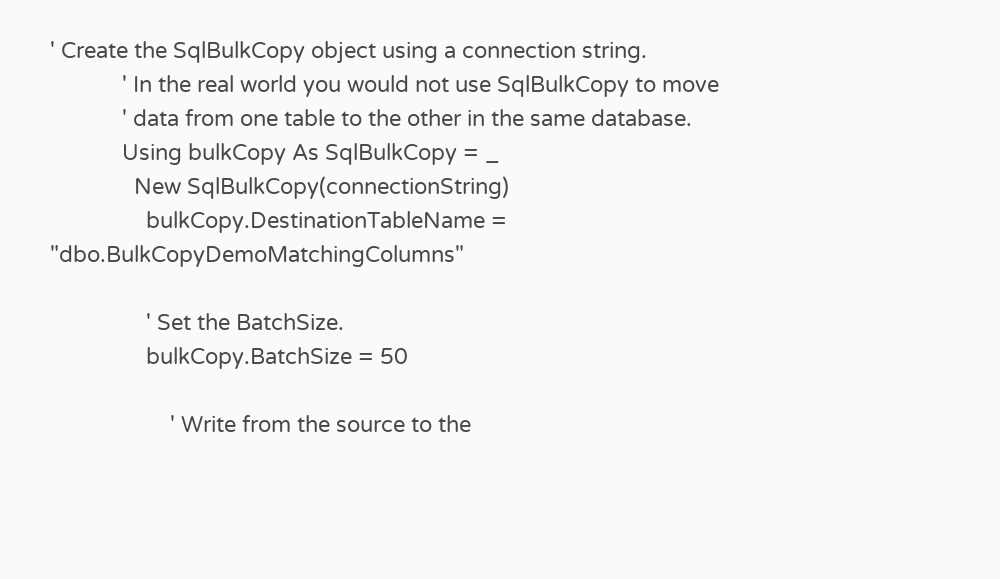' Create the SqlBulkCopy object using a connection string.
            ' In the real world you would not use SqlBulkCopy to move
            ' data from one table to the other in the same database.
            Using bulkCopy As SqlBulkCopy = _
              New SqlBulkCopy(connectionString)
                bulkCopy.DestinationTableName = "dbo.BulkCopyDemoMatchingColumns"

                ' Set the BatchSize.
                bulkCopy.BatchSize = 50

                    ' Write from the source to the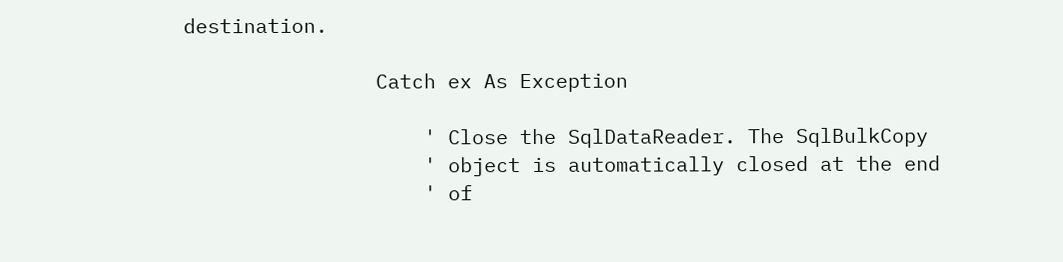destination.

                Catch ex As Exception

                    ' Close the SqlDataReader. The SqlBulkCopy
                    ' object is automatically closed at the end
                    ' of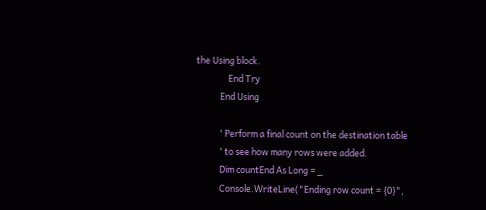the Using block.
                End Try
            End Using

            ' Perform a final count on the destination table
            ' to see how many rows were added.
            Dim countEnd As Long = _
            Console.WriteLine("Ending row count = {0}",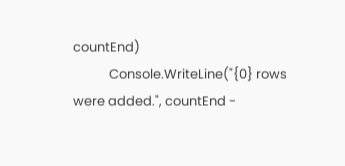countEnd)
            Console.WriteLine("{0} rows were added.", countEnd -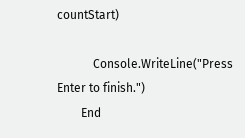countStart)

            Console.WriteLine("Press Enter to finish.")
        End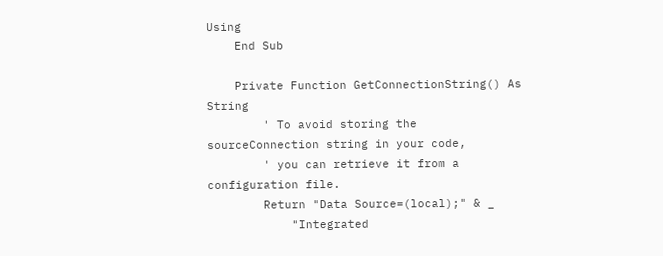Using
    End Sub

    Private Function GetConnectionString() As String
        ' To avoid storing the sourceConnection string in your code,
        ' you can retrieve it from a configuration file.
        Return "Data Source=(local);" & _
            "Integrated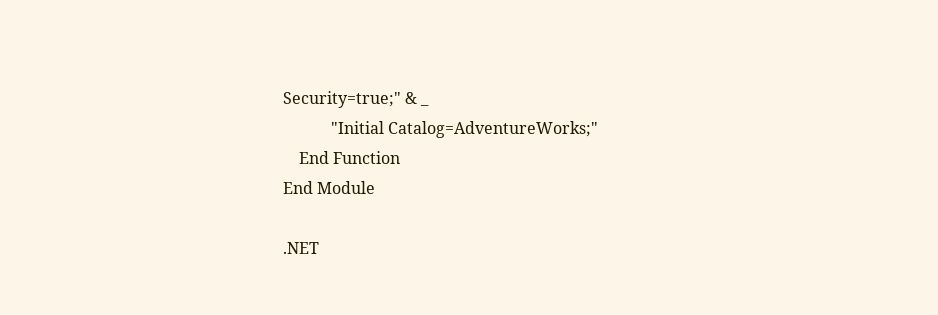Security=true;" & _
            "Initial Catalog=AdventureWorks;"
    End Function
End Module

.NET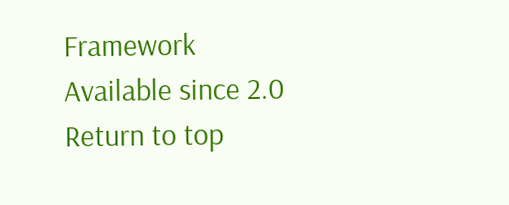Framework
Available since 2.0
Return to top